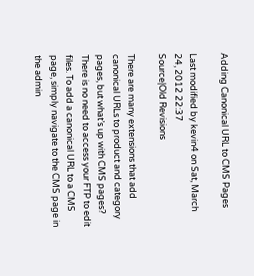Adding Canonical URL to CMS Pages

Last modified by kevin4 on Sat, March 24, 2012 22:37
Source|Old Revisions

There are many extensions that add canonical URLs to product and category pages, but what’s up with CMS pages? There is no need to access your FTP to edit files. To add a canonical URL to a CMS page, simply navigate to the CMS page in the admin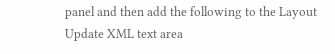panel and then add the following to the Layout Update XML text area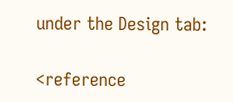under the Design tab:

<reference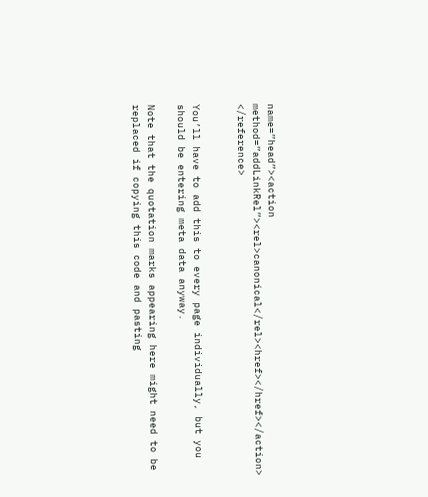name=”head”><action method=”addLinkRel”><rel>canonical</rel><href></href></action> </reference>


You’ll have to add this to every page individually, but you should be entering meta data anyway.

Note that the quotation marks appearing here might need to be replaced if copying this code and pasting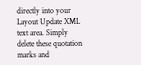directly into your Layout Update XML text area. Simply delete these quotation marks and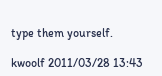type them yourself.

kwoolf 2011/03/28 13:43